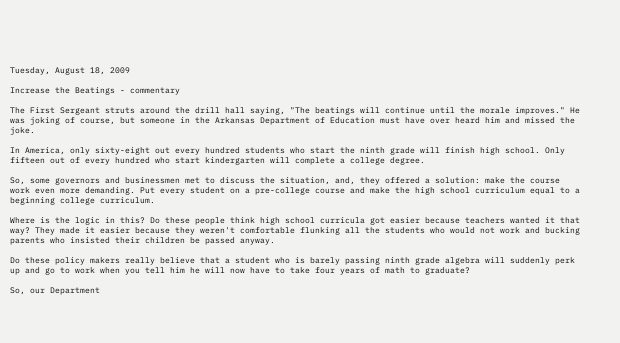Tuesday, August 18, 2009

Increase the Beatings - commentary

The First Sergeant struts around the drill hall saying, "The beatings will continue until the morale improves." He was joking of course, but someone in the Arkansas Department of Education must have over heard him and missed the joke.

In America, only sixty-eight out every hundred students who start the ninth grade will finish high school. Only fifteen out of every hundred who start kindergarten will complete a college degree.

So, some governors and businessmen met to discuss the situation, and, they offered a solution: make the course work even more demanding. Put every student on a pre-college course and make the high school curriculum equal to a beginning college curriculum.

Where is the logic in this? Do these people think high school curricula got easier because teachers wanted it that way? They made it easier because they weren't comfortable flunking all the students who would not work and bucking parents who insisted their children be passed anyway.

Do these policy makers really believe that a student who is barely passing ninth grade algebra will suddenly perk up and go to work when you tell him he will now have to take four years of math to graduate?

So, our Department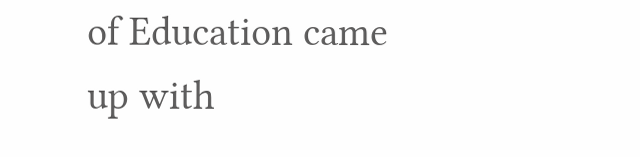of Education came up with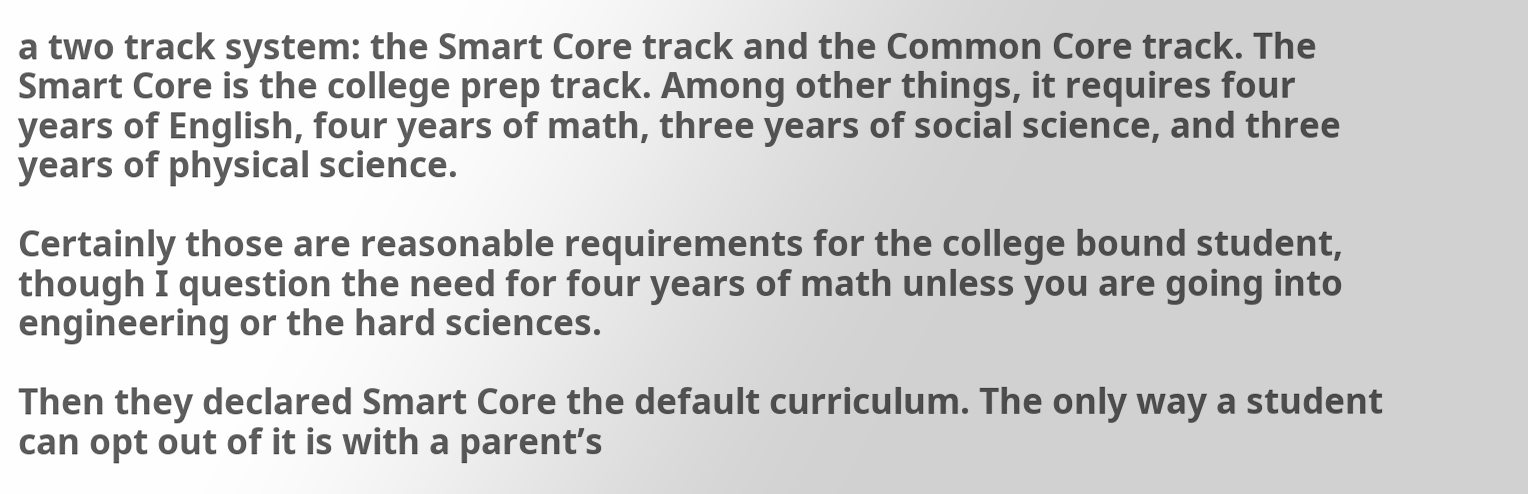a two track system: the Smart Core track and the Common Core track. The Smart Core is the college prep track. Among other things, it requires four years of English, four years of math, three years of social science, and three years of physical science.

Certainly those are reasonable requirements for the college bound student, though I question the need for four years of math unless you are going into engineering or the hard sciences.

Then they declared Smart Core the default curriculum. The only way a student can opt out of it is with a parent’s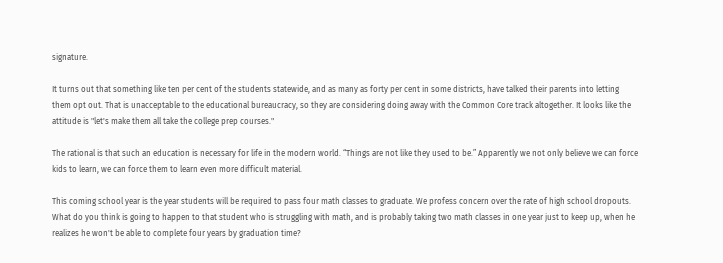signature.

It turns out that something like ten per cent of the students statewide, and as many as forty per cent in some districts, have talked their parents into letting them opt out. That is unacceptable to the educational bureaucracy, so they are considering doing away with the Common Core track altogether. It looks like the attitude is "let's make them all take the college prep courses."

The rational is that such an education is necessary for life in the modern world. “Things are not like they used to be.” Apparently we not only believe we can force kids to learn, we can force them to learn even more difficult material.

This coming school year is the year students will be required to pass four math classes to graduate. We profess concern over the rate of high school dropouts. What do you think is going to happen to that student who is struggling with math, and is probably taking two math classes in one year just to keep up, when he realizes he won't be able to complete four years by graduation time?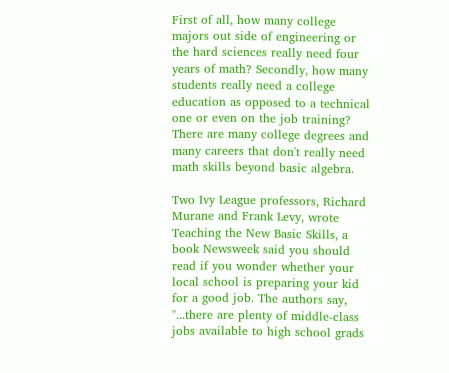First of all, how many college majors out side of engineering or the hard sciences really need four years of math? Secondly, how many students really need a college education as opposed to a technical one or even on the job training? There are many college degrees and many careers that don't really need math skills beyond basic algebra.

Two Ivy League professors, Richard Murane and Frank Levy, wrote Teaching the New Basic Skills, a book Newsweek said you should read if you wonder whether your local school is preparing your kid for a good job. The authors say, "...there are plenty of middle-class jobs available to high school grads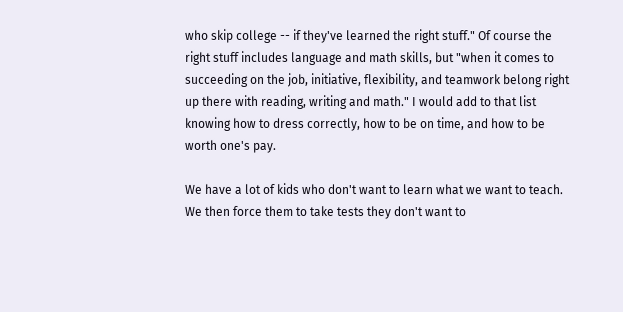who skip college -- if they've learned the right stuff." Of course the right stuff includes language and math skills, but "when it comes to succeeding on the job, initiative, flexibility, and teamwork belong right up there with reading, writing and math." I would add to that list knowing how to dress correctly, how to be on time, and how to be worth one's pay.

We have a lot of kids who don't want to learn what we want to teach. We then force them to take tests they don't want to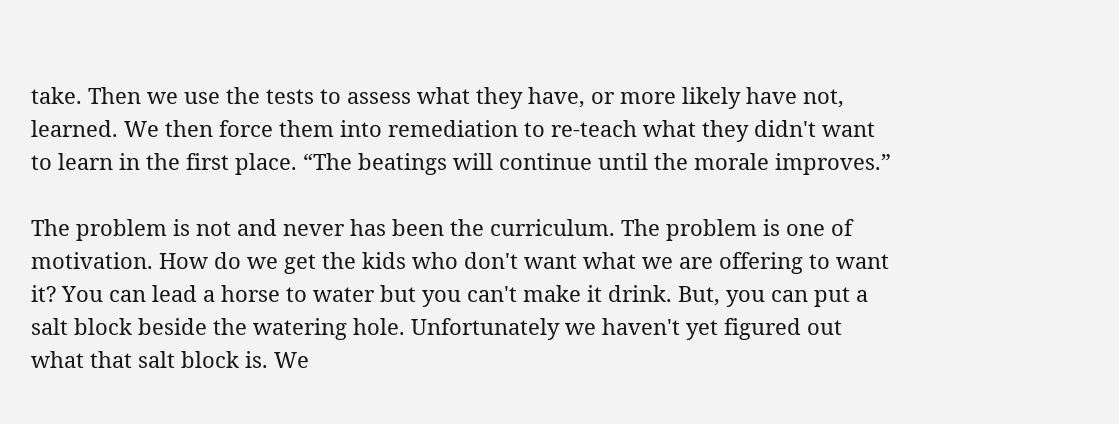take. Then we use the tests to assess what they have, or more likely have not, learned. We then force them into remediation to re-teach what they didn't want to learn in the first place. “The beatings will continue until the morale improves.”

The problem is not and never has been the curriculum. The problem is one of motivation. How do we get the kids who don't want what we are offering to want it? You can lead a horse to water but you can't make it drink. But, you can put a salt block beside the watering hole. Unfortunately we haven't yet figured out what that salt block is. We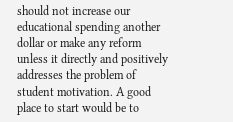should not increase our educational spending another dollar or make any reform unless it directly and positively addresses the problem of student motivation. A good place to start would be to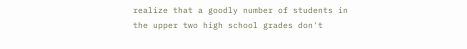realize that a goodly number of students in the upper two high school grades don't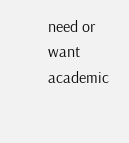need or want academic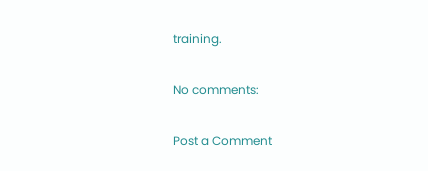training.

No comments:

Post a Comment